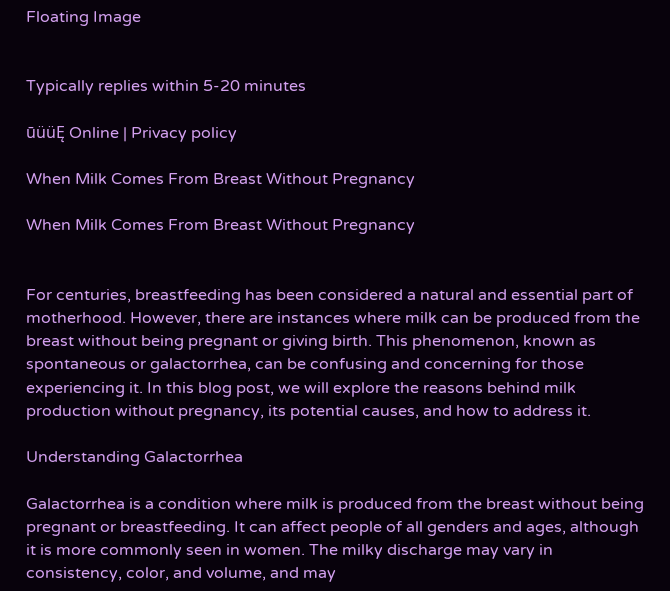Floating Image


Typically replies within 5-20 minutes

ūüüĘ Online | Privacy policy

When Milk Comes From Breast Without Pregnancy

When Milk Comes From Breast Without Pregnancy


For centuries, breastfeeding has been considered a natural and essential part of motherhood. However, there are instances where milk can be produced from the breast without being pregnant or giving birth. This phenomenon, known as spontaneous or galactorrhea, can be confusing and concerning for those experiencing it. In this blog post, we will explore the reasons behind milk production without pregnancy, its potential causes, and how to address it.

Understanding Galactorrhea

Galactorrhea is a condition where milk is produced from the breast without being pregnant or breastfeeding. It can affect people of all genders and ages, although it is more commonly seen in women. The milky discharge may vary in consistency, color, and volume, and may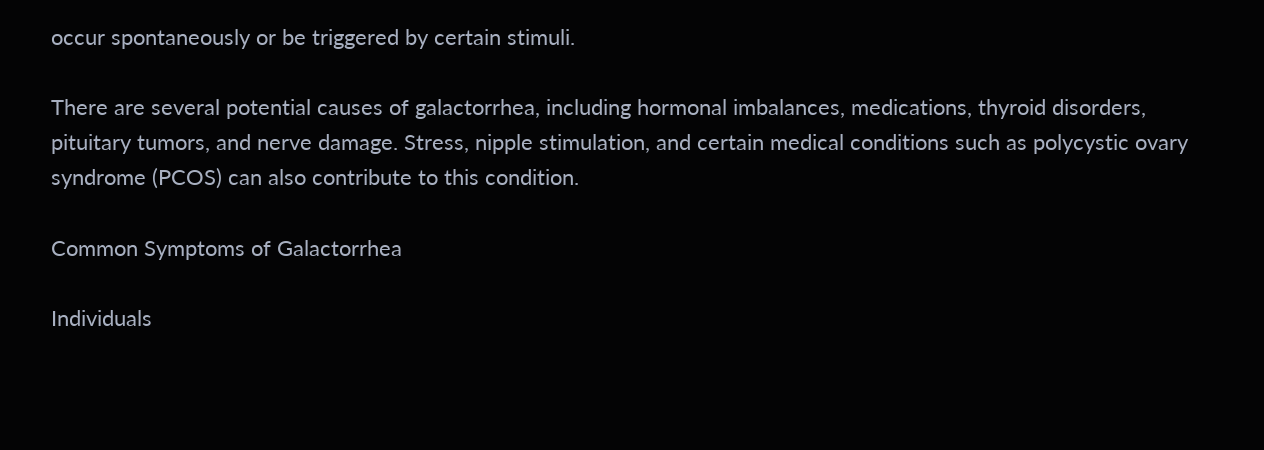occur spontaneously or be triggered by certain stimuli.

There are several potential causes of galactorrhea, including hormonal imbalances, medications, thyroid disorders, pituitary tumors, and nerve damage. Stress, nipple stimulation, and certain medical conditions such as polycystic ovary syndrome (PCOS) can also contribute to this condition.

Common Symptoms of Galactorrhea

Individuals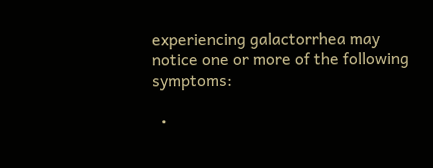experiencing galactorrhea may notice one or more of the following symptoms:

  •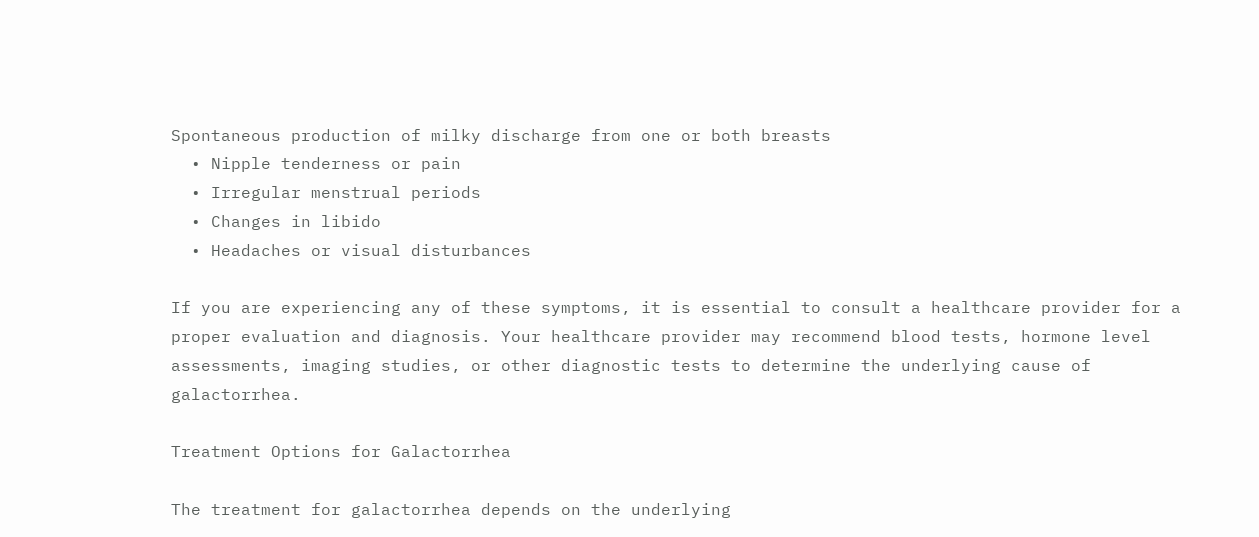Spontaneous production of milky discharge from one or both breasts
  • Nipple tenderness or pain
  • Irregular menstrual periods
  • Changes in libido
  • Headaches or visual disturbances

If you are experiencing any of these symptoms, it is essential to consult a healthcare provider for a proper evaluation and diagnosis. Your healthcare provider may recommend blood tests, hormone level assessments, imaging studies, or other diagnostic tests to determine the underlying cause of galactorrhea.

Treatment Options for Galactorrhea

The treatment for galactorrhea depends on the underlying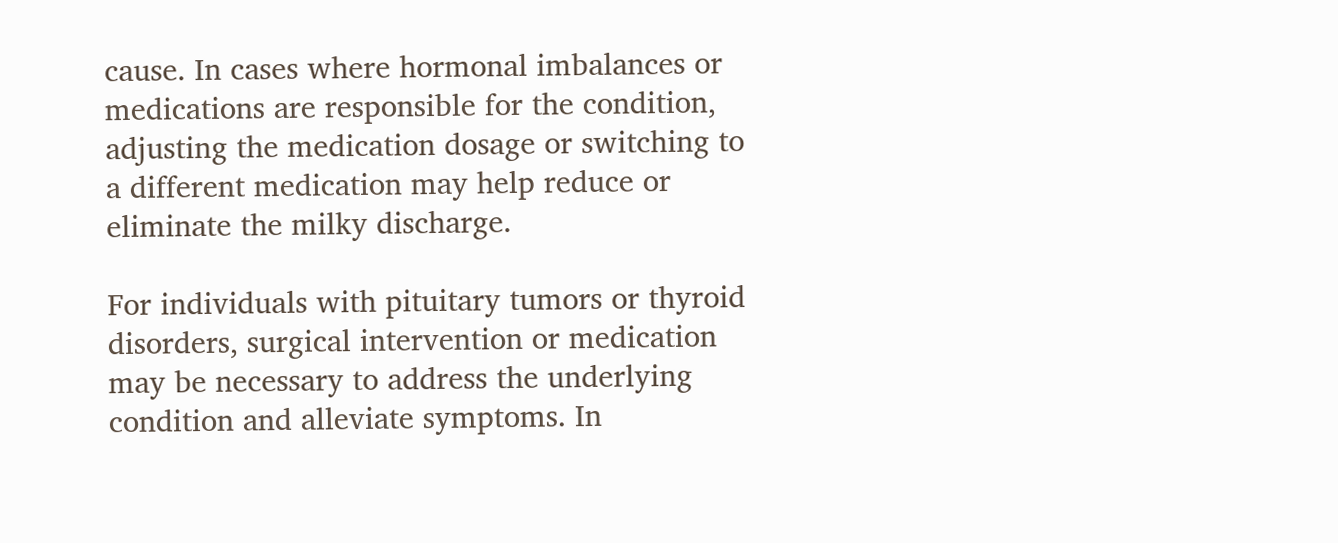cause. In cases where hormonal imbalances or medications are responsible for the condition, adjusting the medication dosage or switching to a different medication may help reduce or eliminate the milky discharge.

For individuals with pituitary tumors or thyroid disorders, surgical intervention or medication may be necessary to address the underlying condition and alleviate symptoms. In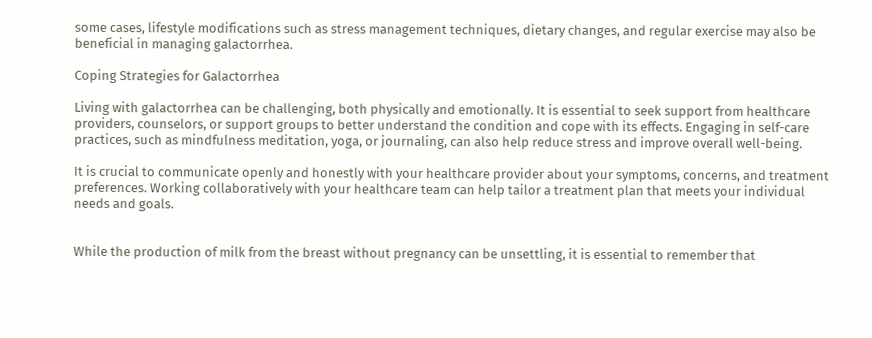some cases, lifestyle modifications such as stress management techniques, dietary changes, and regular exercise may also be beneficial in managing galactorrhea.

Coping Strategies for Galactorrhea

Living with galactorrhea can be challenging, both physically and emotionally. It is essential to seek support from healthcare providers, counselors, or support groups to better understand the condition and cope with its effects. Engaging in self-care practices, such as mindfulness meditation, yoga, or journaling, can also help reduce stress and improve overall well-being.

It is crucial to communicate openly and honestly with your healthcare provider about your symptoms, concerns, and treatment preferences. Working collaboratively with your healthcare team can help tailor a treatment plan that meets your individual needs and goals.


While the production of milk from the breast without pregnancy can be unsettling, it is essential to remember that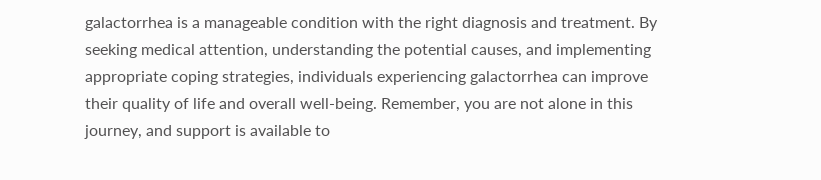galactorrhea is a manageable condition with the right diagnosis and treatment. By seeking medical attention, understanding the potential causes, and implementing appropriate coping strategies, individuals experiencing galactorrhea can improve their quality of life and overall well-being. Remember, you are not alone in this journey, and support is available to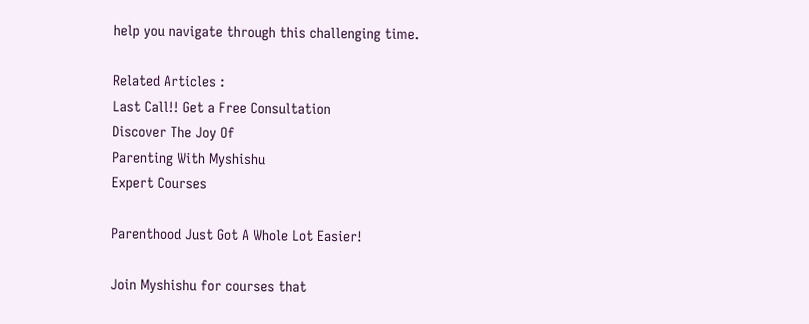help you navigate through this challenging time.

Related Articles :
Last Call!! Get a Free Consultation
Discover The Joy Of
Parenting With Myshishu
Expert Courses

Parenthood Just Got A Whole Lot Easier!

Join Myshishu for courses that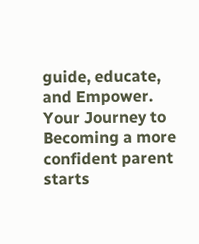guide, educate, and Empower. Your Journey to Becoming a more confident parent starts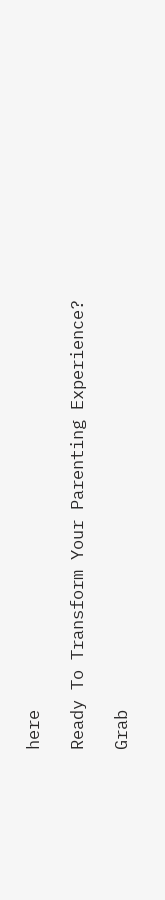here

Ready To Transform Your Parenting Experience?

Grab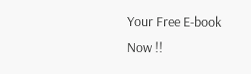Your Free E-book Now !!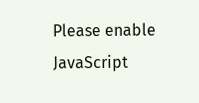Please enable JavaScript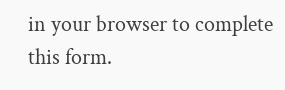in your browser to complete this form.